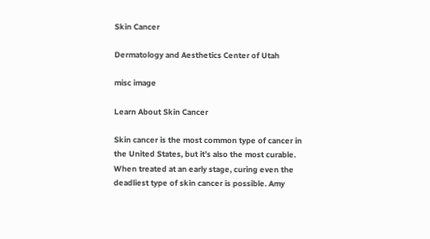Skin Cancer

Dermatology and Aesthetics Center of Utah

misc image

Learn About Skin Cancer

Skin cancer is the most common type of cancer in the United States, but it’s also the most curable. When treated at an early stage, curing even the deadliest type of skin cancer is possible. Amy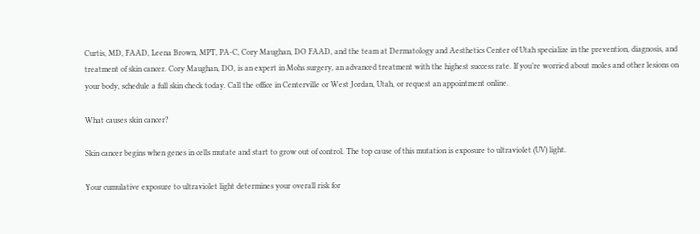Curtis, MD, FAAD, Leena Brown, MPT, PA-C, Cory Maughan, DO FAAD, and the team at Dermatology and Aesthetics Center of Utah specialize in the prevention, diagnosis, and treatment of skin cancer. Cory Maughan, DO, is an expert in Mohs surgery, an advanced treatment with the highest success rate. If you’re worried about moles and other lesions on your body, schedule a full skin check today. Call the office in Centerville or West Jordan, Utah, or request an appointment online.

What causes skin cancer?

Skin cancer begins when genes in cells mutate and start to grow out of control. The top cause of this mutation is exposure to ultraviolet (UV) light.

Your cumulative exposure to ultraviolet light determines your overall risk for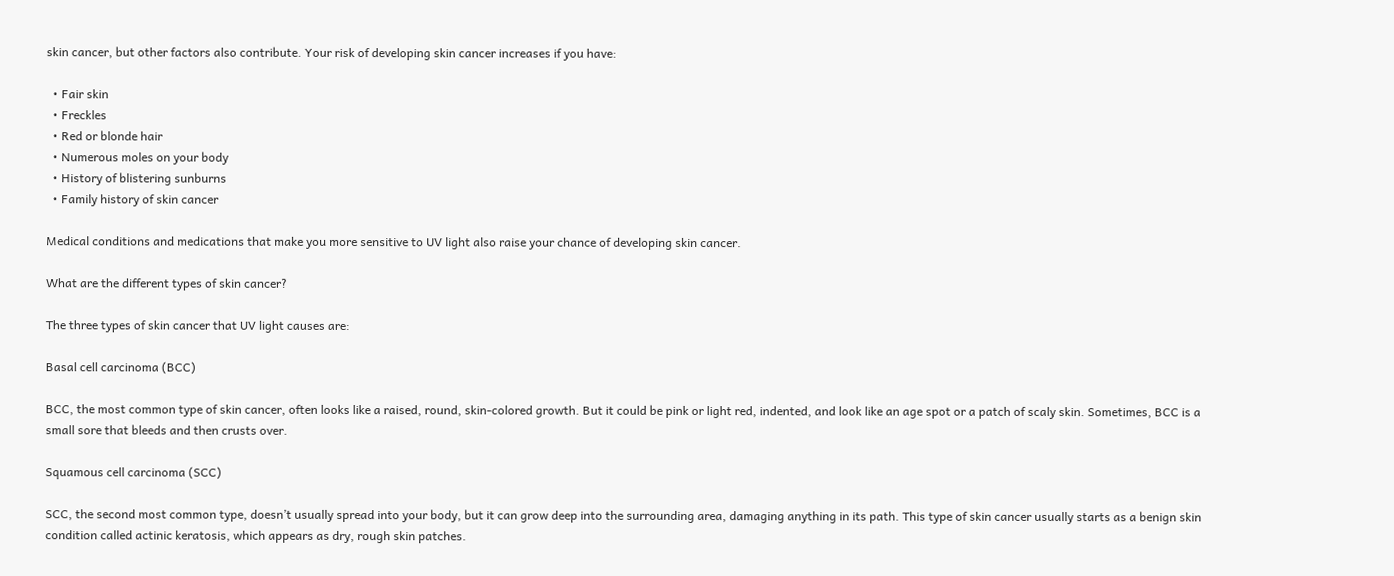skin cancer, but other factors also contribute. Your risk of developing skin cancer increases if you have:

  • Fair skin
  • Freckles
  • Red or blonde hair
  • Numerous moles on your body
  • History of blistering sunburns
  • Family history of skin cancer

Medical conditions and medications that make you more sensitive to UV light also raise your chance of developing skin cancer.

What are the different types of skin cancer?

The three types of skin cancer that UV light causes are:

Basal cell carcinoma (BCC)

BCC, the most common type of skin cancer, often looks like a raised, round, skin-colored growth. But it could be pink or light red, indented, and look like an age spot or a patch of scaly skin. Sometimes, BCC is a small sore that bleeds and then crusts over.

Squamous cell carcinoma (SCC)

SCC, the second most common type, doesn’t usually spread into your body, but it can grow deep into the surrounding area, damaging anything in its path. This type of skin cancer usually starts as a benign skin condition called actinic keratosis, which appears as dry, rough skin patches.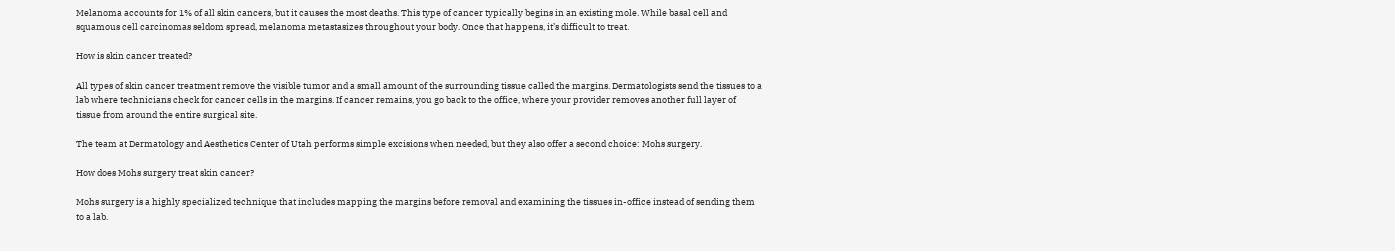Melanoma accounts for 1% of all skin cancers, but it causes the most deaths. This type of cancer typically begins in an existing mole. While basal cell and squamous cell carcinomas seldom spread, melanoma metastasizes throughout your body. Once that happens, it’s difficult to treat.

How is skin cancer treated?

All types of skin cancer treatment remove the visible tumor and a small amount of the surrounding tissue called the margins. Dermatologists send the tissues to a lab where technicians check for cancer cells in the margins. If cancer remains, you go back to the office, where your provider removes another full layer of tissue from around the entire surgical site.

The team at Dermatology and Aesthetics Center of Utah performs simple excisions when needed, but they also offer a second choice: Mohs surgery.

How does Mohs surgery treat skin cancer?

Mohs surgery is a highly specialized technique that includes mapping the margins before removal and examining the tissues in-office instead of sending them to a lab.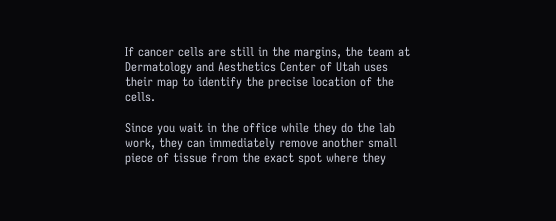If cancer cells are still in the margins, the team at Dermatology and Aesthetics Center of Utah uses their map to identify the precise location of the cells.

Since you wait in the office while they do the lab work, they can immediately remove another small piece of tissue from the exact spot where they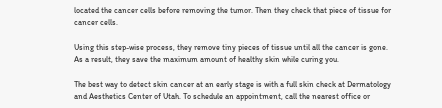located the cancer cells before removing the tumor. Then they check that piece of tissue for cancer cells.

Using this step-wise process, they remove tiny pieces of tissue until all the cancer is gone. As a result, they save the maximum amount of healthy skin while curing you.

The best way to detect skin cancer at an early stage is with a full skin check at Dermatology and Aesthetics Center of Utah. To schedule an appointment, call the nearest office or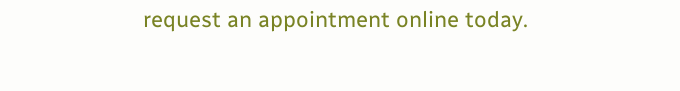request an appointment online today.